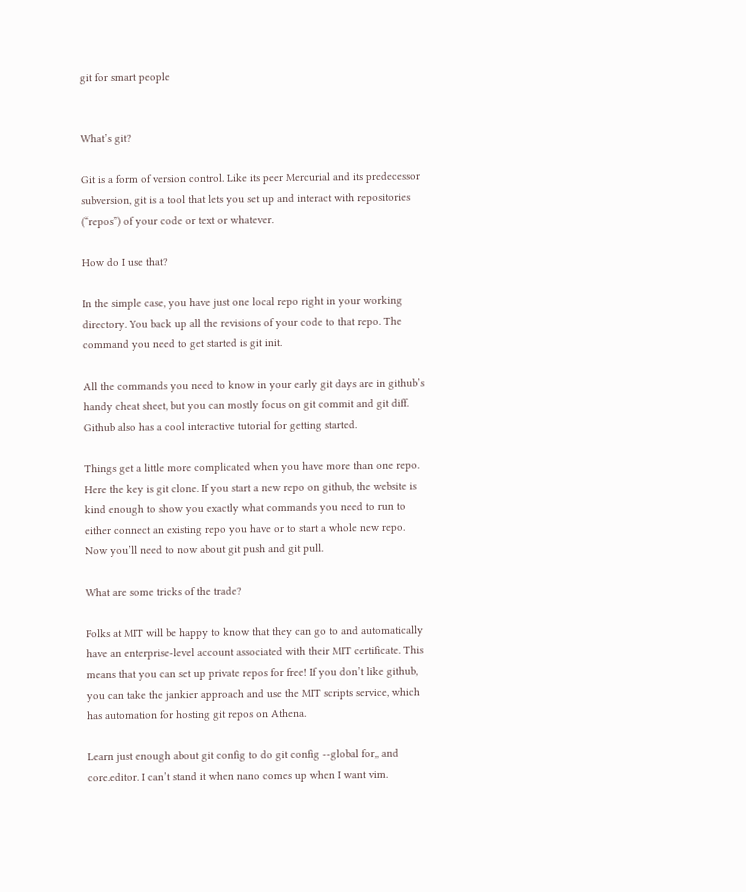git for smart people


What’s git?

Git is a form of version control. Like its peer Mercurial and its predecessor subversion, git is a tool that lets you set up and interact with repositories (“repos”) of your code or text or whatever.

How do I use that?

In the simple case, you have just one local repo right in your working directory. You back up all the revisions of your code to that repo. The command you need to get started is git init.

All the commands you need to know in your early git days are in github’s handy cheat sheet, but you can mostly focus on git commit and git diff. Github also has a cool interactive tutorial for getting started.

Things get a little more complicated when you have more than one repo. Here the key is git clone. If you start a new repo on github, the website is kind enough to show you exactly what commands you need to run to either connect an existing repo you have or to start a whole new repo. Now you’ll need to now about git push and git pull.

What are some tricks of the trade?

Folks at MIT will be happy to know that they can go to and automatically have an enterprise-level account associated with their MIT certificate. This means that you can set up private repos for free! If you don’t like github, you can take the jankier approach and use the MIT scripts service, which has automation for hosting git repos on Athena.

Learn just enough about git config to do git config --global for,, and core.editor. I can’t stand it when nano comes up when I want vim.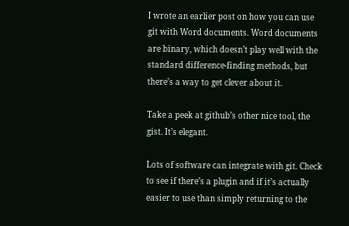I wrote an earlier post on how you can use git with Word documents. Word documents are binary, which doesn’t play well with the standard difference-finding methods, but there’s a way to get clever about it.

Take a peek at github’s other nice tool, the gist. It’s elegant.

Lots of software can integrate with git. Check to see if there’s a plugin and if it’s actually easier to use than simply returning to the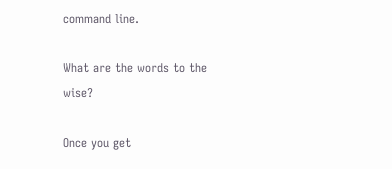command line.

What are the words to the wise?

Once you get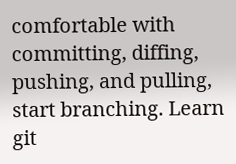comfortable with committing, diffing, pushing, and pulling, start branching. Learn git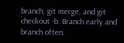branch, git merge, and git checkout -b. Branch early and branch often.